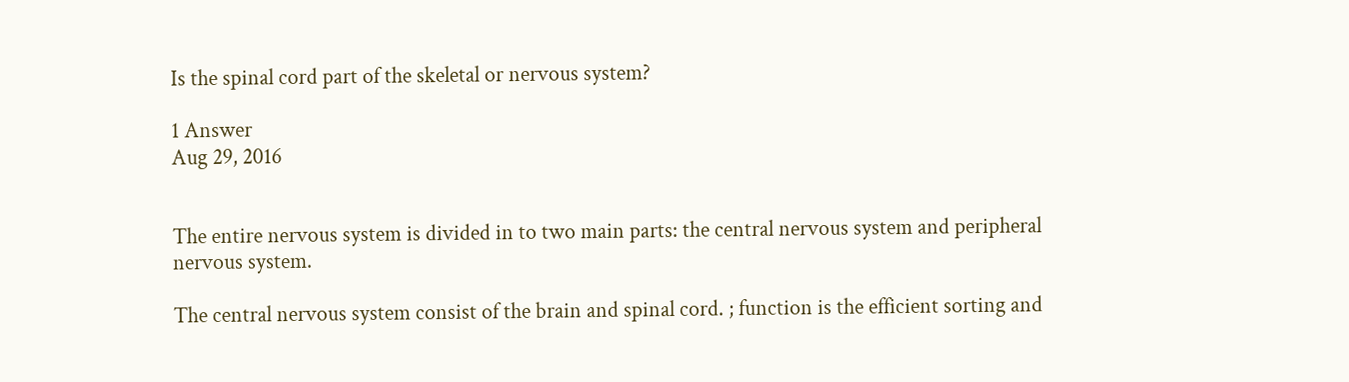Is the spinal cord part of the skeletal or nervous system?

1 Answer
Aug 29, 2016


The entire nervous system is divided in to two main parts: the central nervous system and peripheral nervous system.

The central nervous system consist of the brain and spinal cord. ; function is the efficient sorting and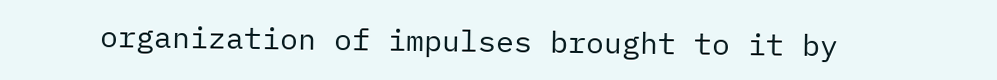organization of impulses brought to it by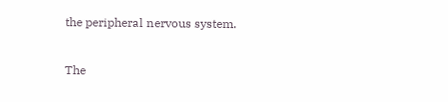the peripheral nervous system.

The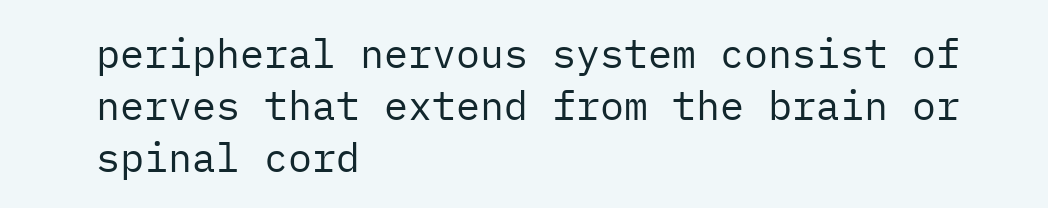peripheral nervous system consist of nerves that extend from the brain or spinal cord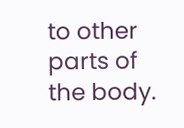to other parts of the body.